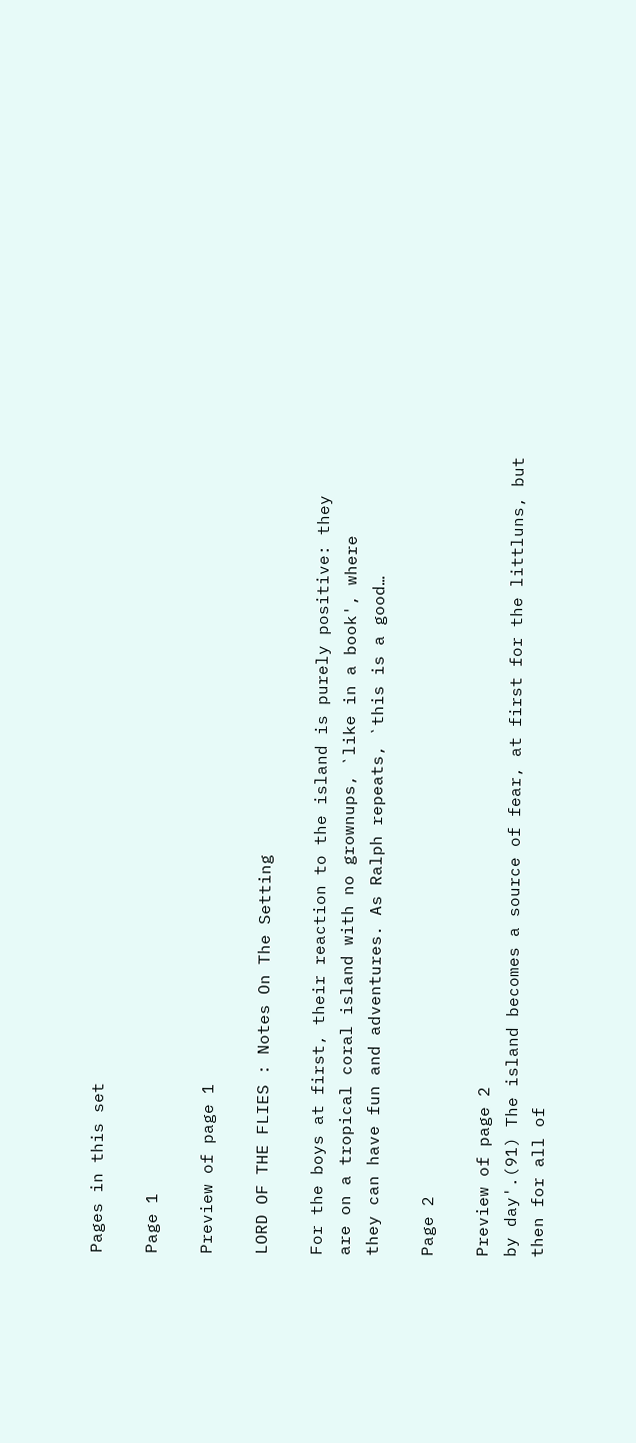Pages in this set

Page 1

Preview of page 1

LORD OF THE FLIES : Notes On The Setting

For the boys at first, their reaction to the island is purely positive: they
are on a tropical coral island with no grownups, `like in a book', where
they can have fun and adventures. As Ralph repeats, `this is a good…

Page 2

Preview of page 2
by day'.(91) The island becomes a source of fear, at first for the littluns, but
then for all of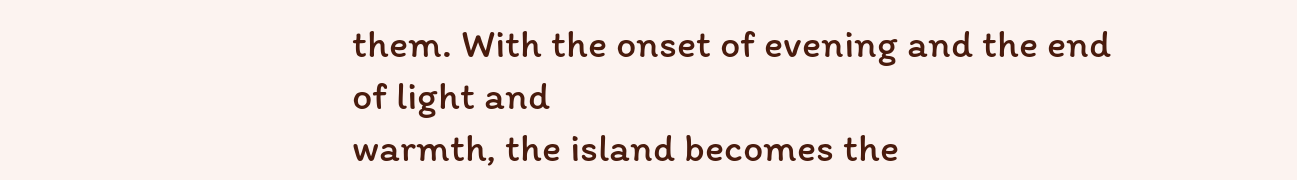them. With the onset of evening and the end of light and
warmth, the island becomes the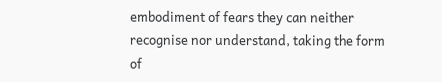embodiment of fears they can neither
recognise nor understand, taking the form of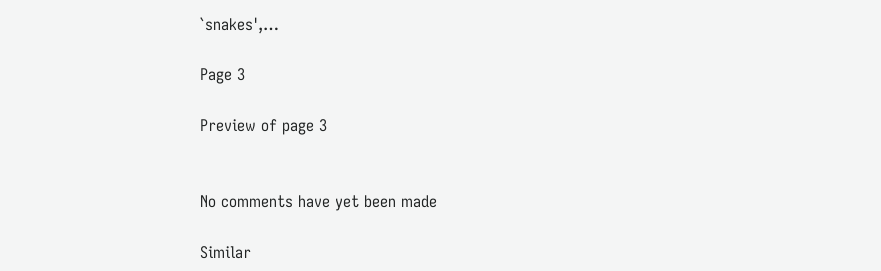`snakes',…

Page 3

Preview of page 3


No comments have yet been made

Similar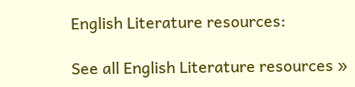English Literature resources:

See all English Literature resources »